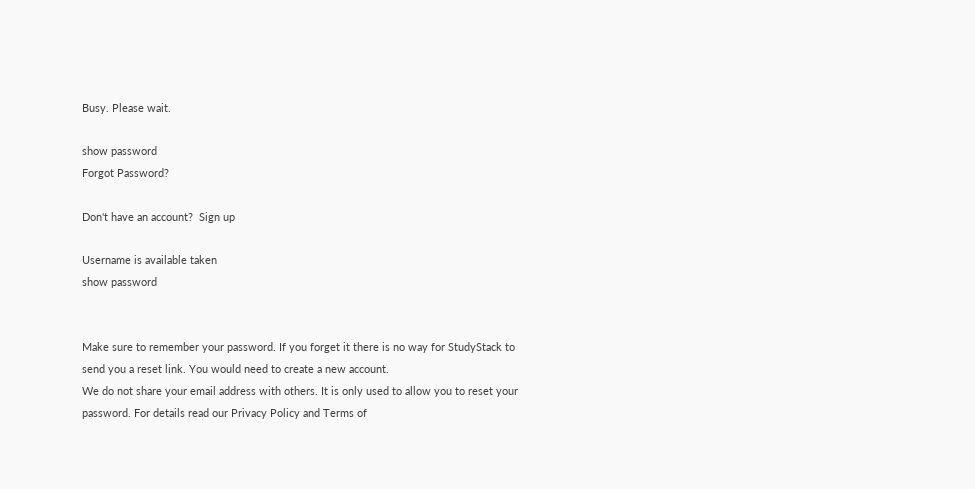Busy. Please wait.

show password
Forgot Password?

Don't have an account?  Sign up

Username is available taken
show password


Make sure to remember your password. If you forget it there is no way for StudyStack to send you a reset link. You would need to create a new account.
We do not share your email address with others. It is only used to allow you to reset your password. For details read our Privacy Policy and Terms of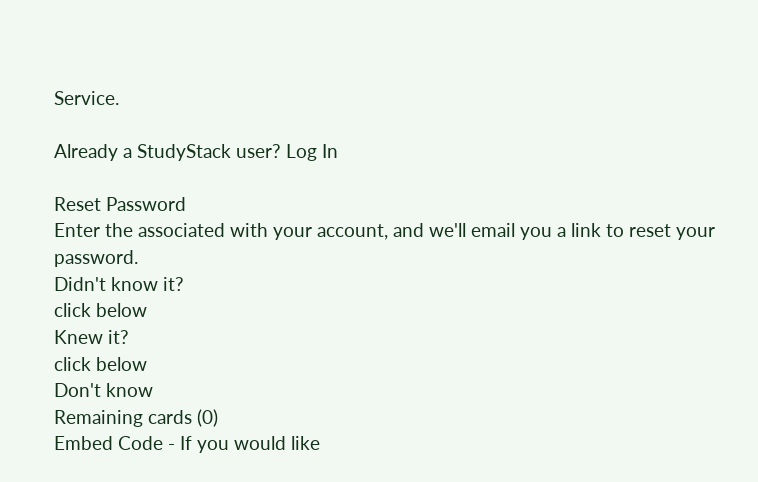Service.

Already a StudyStack user? Log In

Reset Password
Enter the associated with your account, and we'll email you a link to reset your password.
Didn't know it?
click below
Knew it?
click below
Don't know
Remaining cards (0)
Embed Code - If you would like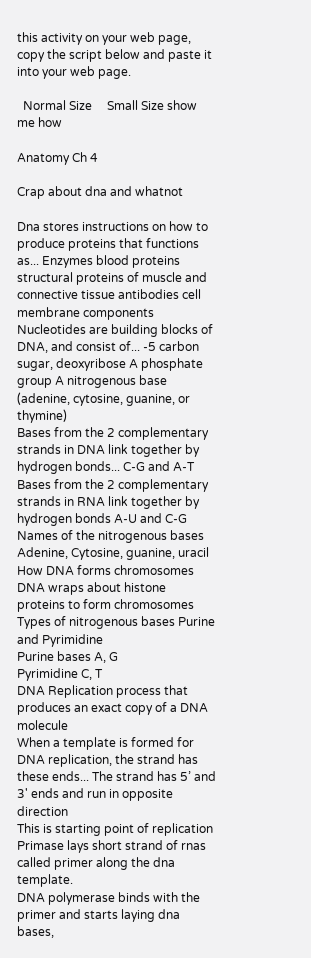this activity on your web page, copy the script below and paste it into your web page.

  Normal Size     Small Size show me how

Anatomy Ch 4

Crap about dna and whatnot

Dna stores instructions on how to produce proteins that functions as... Enzymes blood proteins structural proteins of muscle and connective tissue antibodies cell membrane components
Nucleotides are building blocks of DNA, and consist of... -5 carbon sugar, deoxyribose A phosphate group A nitrogenous base (adenine, cytosine, guanine, or thymine)
Bases from the 2 complementary strands in DNA link together by hydrogen bonds... C-G and A-T
Bases from the 2 complementary strands in RNA link together by hydrogen bonds A-U and C-G
Names of the nitrogenous bases Adenine, Cytosine, guanine, uracil
How DNA forms chromosomes DNA wraps about histone proteins to form chromosomes
Types of nitrogenous bases Purine and Pyrimidine
Purine bases A, G
Pyrimidine C, T
DNA Replication process that produces an exact copy of a DNA molecule
When a template is formed for DNA replication, the strand has these ends... The strand has 5’ and 3' ends and run in opposite direction
This is starting point of replication Primase lays short strand of rnas called primer along the dna template.
DNA polymerase binds with the primer and starts laying dna bases,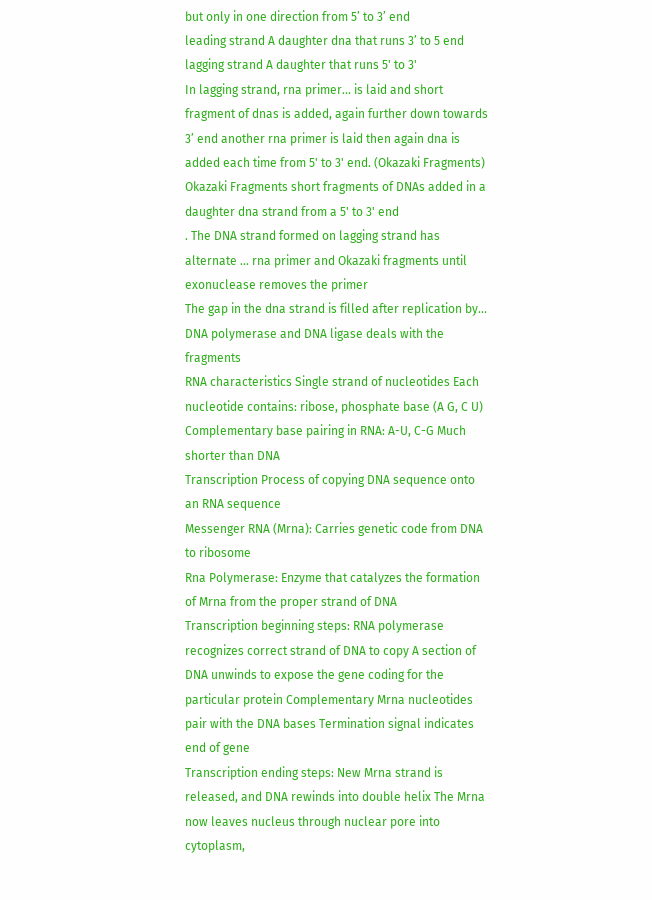but only in one direction from 5’ to 3’ end
leading strand A daughter dna that runs 3’ to 5 end
lagging strand A daughter that runs 5' to 3'
In lagging strand, rna primer... is laid and short fragment of dnas is added, again further down towards 3’ end another rna primer is laid then again dna is added each time from 5' to 3' end. (Okazaki Fragments)
Okazaki Fragments short fragments of DNAs added in a daughter dna strand from a 5' to 3' end
. The DNA strand formed on lagging strand has alternate ... rna primer and Okazaki fragments until exonuclease removes the primer
The gap in the dna strand is filled after replication by... DNA polymerase and DNA ligase deals with the fragments
RNA characteristics Single strand of nucleotides Each nucleotide contains: ribose, phosphate base (A G, C U) Complementary base pairing in RNA: A-U, C-G Much shorter than DNA
Transcription Process of copying DNA sequence onto an RNA sequence
Messenger RNA (Mrna): Carries genetic code from DNA to ribosome
Rna Polymerase: Enzyme that catalyzes the formation of Mrna from the proper strand of DNA
Transcription beginning steps: RNA polymerase recognizes correct strand of DNA to copy A section of DNA unwinds to expose the gene coding for the particular protein Complementary Mrna nucleotides pair with the DNA bases Termination signal indicates end of gene
Transcription ending steps: New Mrna strand is released, and DNA rewinds into double helix The Mrna now leaves nucleus through nuclear pore into cytoplasm,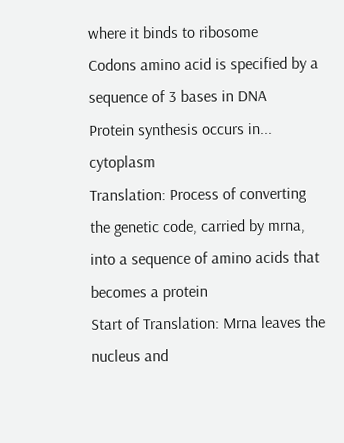where it binds to ribosome
Codons amino acid is specified by a sequence of 3 bases in DNA
Protein synthesis occurs in... cytoplasm
Translation: Process of converting the genetic code, carried by mrna, into a sequence of amino acids that becomes a protein
Start of Translation: Mrna leaves the nucleus and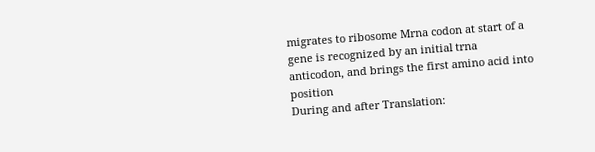migrates to ribosome Mrna codon at start of a gene is recognized by an initial trna anticodon, and brings the first amino acid into position
During and after Translation: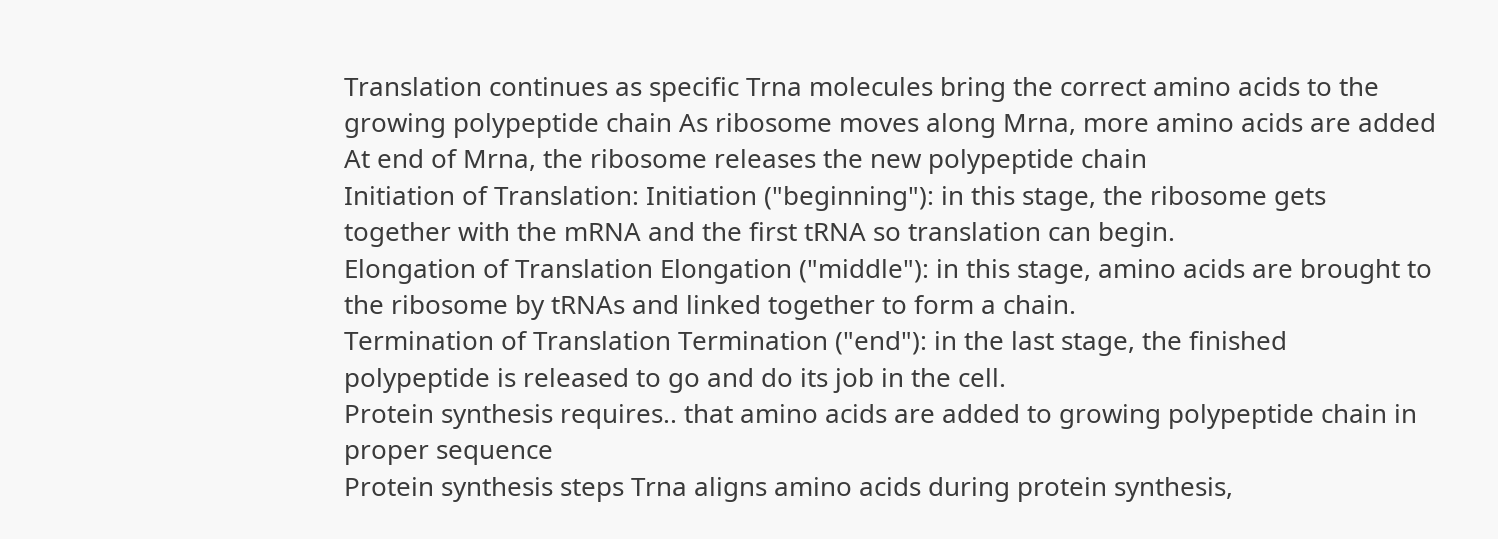Translation continues as specific Trna molecules bring the correct amino acids to the growing polypeptide chain As ribosome moves along Mrna, more amino acids are added At end of Mrna, the ribosome releases the new polypeptide chain
Initiation of Translation: Initiation ("beginning"): in this stage, the ribosome gets together with the mRNA and the first tRNA so translation can begin.
Elongation of Translation Elongation ("middle"): in this stage, amino acids are brought to the ribosome by tRNAs and linked together to form a chain.
Termination of Translation Termination ("end"): in the last stage, the finished polypeptide is released to go and do its job in the cell.
Protein synthesis requires.. that amino acids are added to growing polypeptide chain in proper sequence
Protein synthesis steps Trna aligns amino acids during protein synthesis,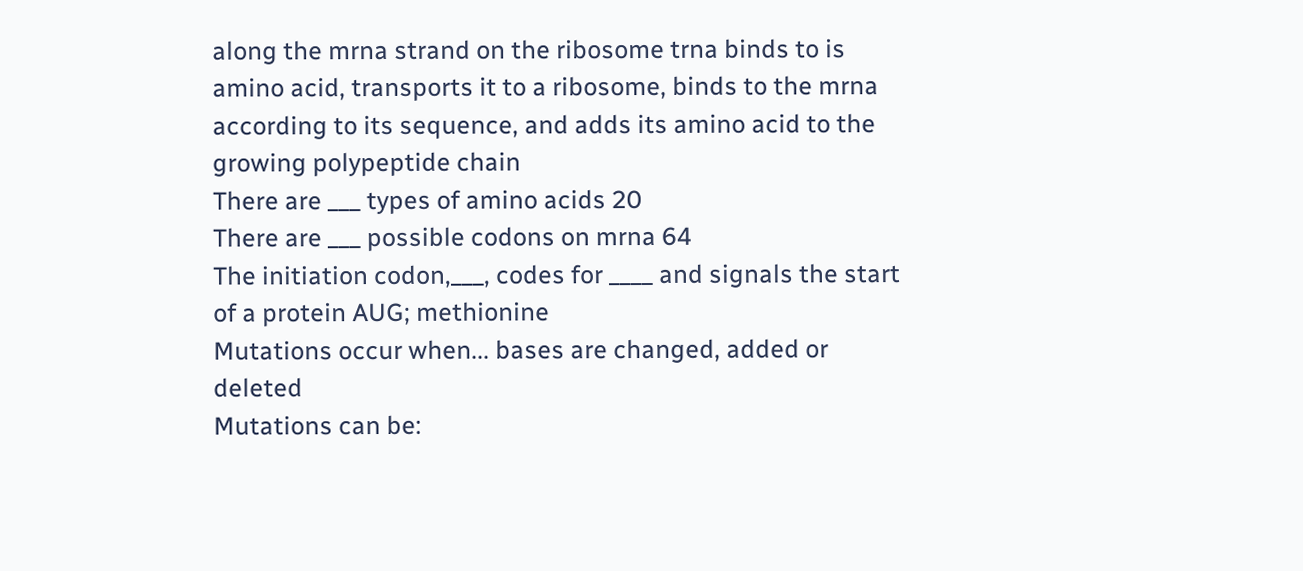along the mrna strand on the ribosome trna binds to is amino acid, transports it to a ribosome, binds to the mrna according to its sequence, and adds its amino acid to the growing polypeptide chain
There are ___ types of amino acids 20
There are ___ possible codons on mrna 64
The initiation codon,___, codes for ____ and signals the start of a protein AUG; methionine
Mutations occur when... bases are changed, added or deleted
Mutations can be: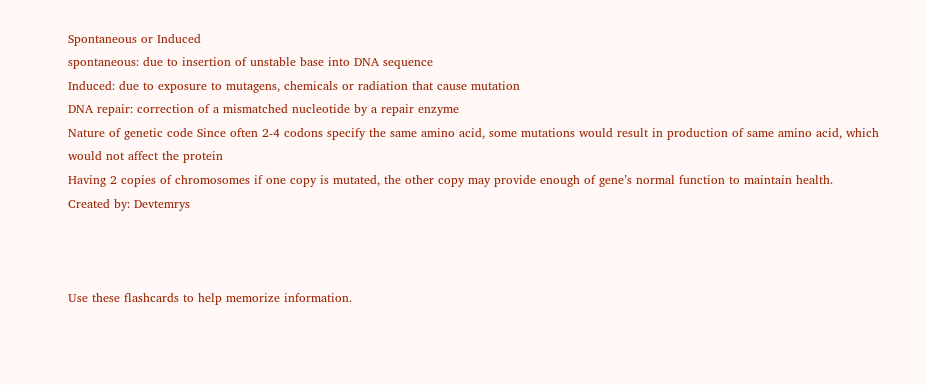Spontaneous or Induced
spontaneous: due to insertion of unstable base into DNA sequence
Induced: due to exposure to mutagens, chemicals or radiation that cause mutation
DNA repair: correction of a mismatched nucleotide by a repair enzyme
Nature of genetic code Since often 2-4 codons specify the same amino acid, some mutations would result in production of same amino acid, which would not affect the protein
Having 2 copies of chromosomes if one copy is mutated, the other copy may provide enough of gene’s normal function to maintain health.
Created by: Devtemrys



Use these flashcards to help memorize information.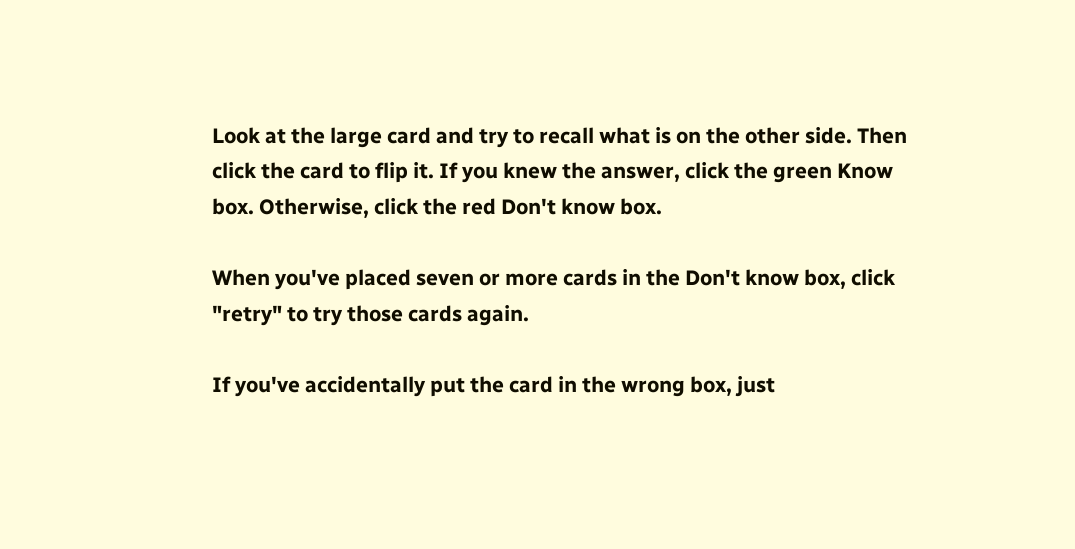Look at the large card and try to recall what is on the other side. Then click the card to flip it. If you knew the answer, click the green Know box. Otherwise, click the red Don't know box.

When you've placed seven or more cards in the Don't know box, click "retry" to try those cards again.

If you've accidentally put the card in the wrong box, just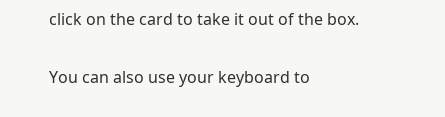click on the card to take it out of the box.

You can also use your keyboard to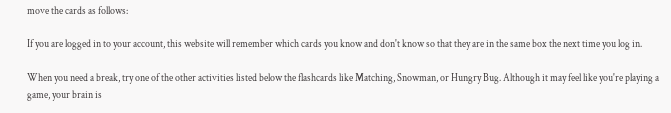move the cards as follows:

If you are logged in to your account, this website will remember which cards you know and don't know so that they are in the same box the next time you log in.

When you need a break, try one of the other activities listed below the flashcards like Matching, Snowman, or Hungry Bug. Although it may feel like you're playing a game, your brain is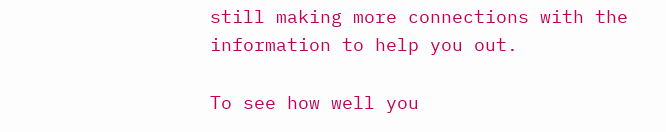still making more connections with the information to help you out.

To see how well you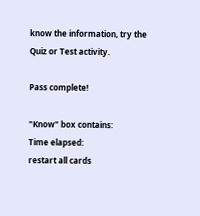know the information, try the Quiz or Test activity.

Pass complete!

"Know" box contains:
Time elapsed:
restart all cards